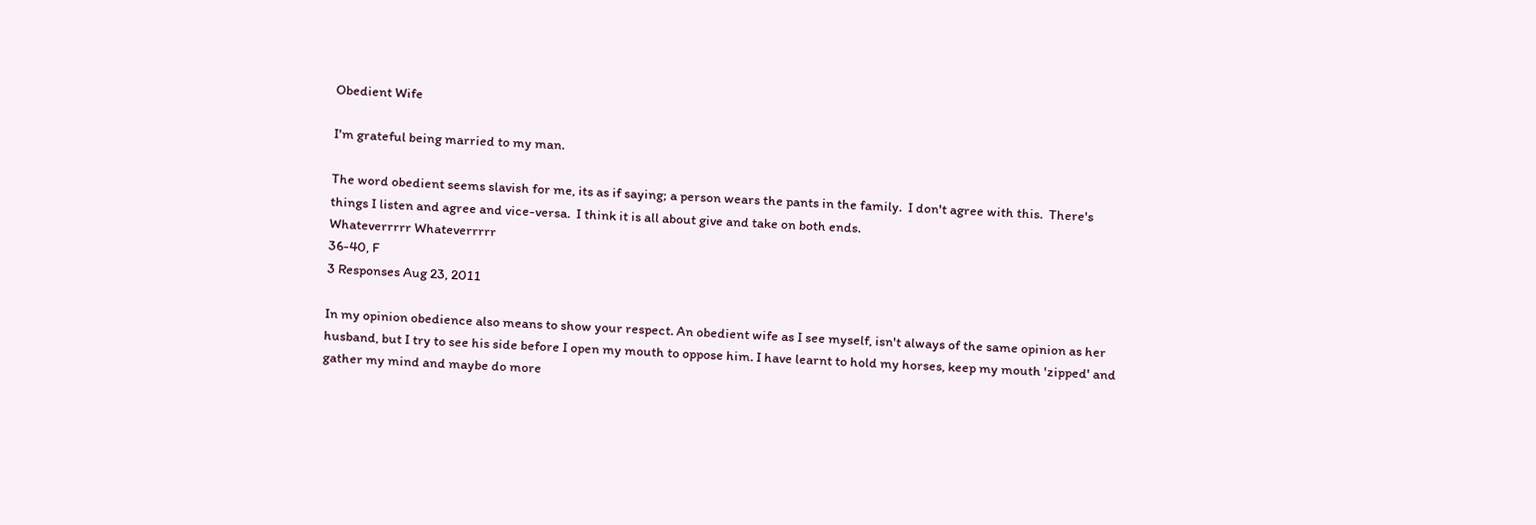Obedient Wife

I'm grateful being married to my man.

The word obedient seems slavish for me, its as if saying; a person wears the pants in the family.  I don't agree with this.  There's things I listen and agree and vice-versa.  I think it is all about give and take on both ends.
Whateverrrrr Whateverrrrr
36-40, F
3 Responses Aug 23, 2011

In my opinion obedience also means to show your respect. An obedient wife as I see myself, isn't always of the same opinion as her husband, but I try to see his side before I open my mouth to oppose him. I have learnt to hold my horses, keep my mouth 'zipped' and gather my mind and maybe do more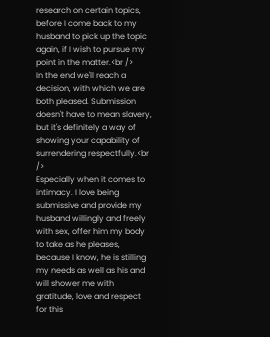research on certain topics, before I come back to my husband to pick up the topic again, if I wish to pursue my point in the matter.<br />
In the end we'll reach a decision, with which we are both pleased. Submission doesn't have to mean slavery, but it's definitely a way of showing your capability of surrendering respectfully.<br />
Especially when it comes to intimacy. I love being submissive and provide my husband willingly and freely with sex, offer him my body to take as he pleases, because I know, he is stilling my needs as well as his and will shower me with gratitude, love and respect for this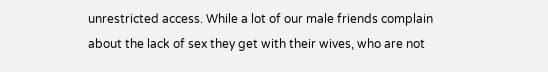unrestricted access. While a lot of our male friends complain about the lack of sex they get with their wives, who are not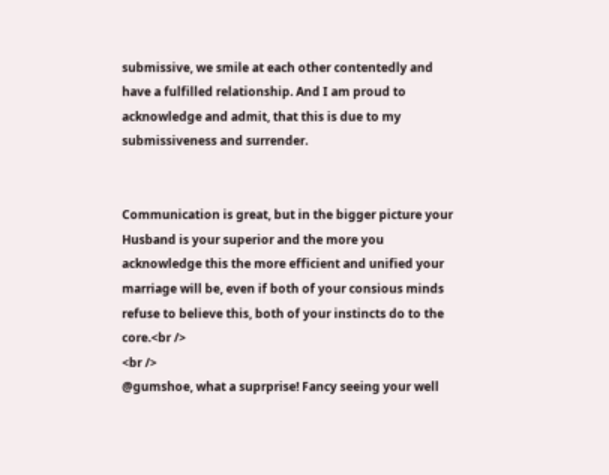submissive, we smile at each other contentedly and have a fulfilled relationship. And I am proud to acknowledge and admit, that this is due to my submissiveness and surrender.


Communication is great, but in the bigger picture your Husband is your superior and the more you acknowledge this the more efficient and unified your marriage will be, even if both of your consious minds refuse to believe this, both of your instincts do to the core.<br />
<br />
@gumshoe, what a suprprise! Fancy seeing your well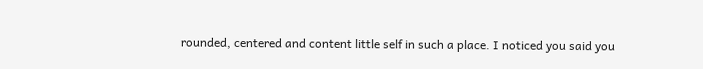rounded, centered and content little self in such a place. I noticed you said you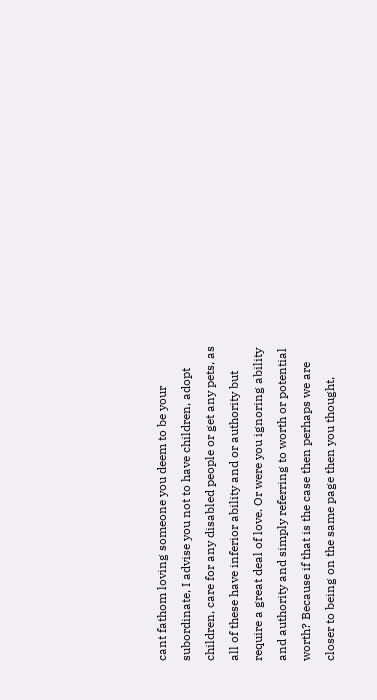cant fathom loving someone you deem to be your subordinate, I advise you not to have children, adopt children, care for any disabled people or get any pets, as all of these have inferior ability and or authority but require a great deal of love. Or were you ignoring ability and authority and simply referring to worth or potential worth? Because if that is the case then perhaps we are closer to being on the same page then you thought,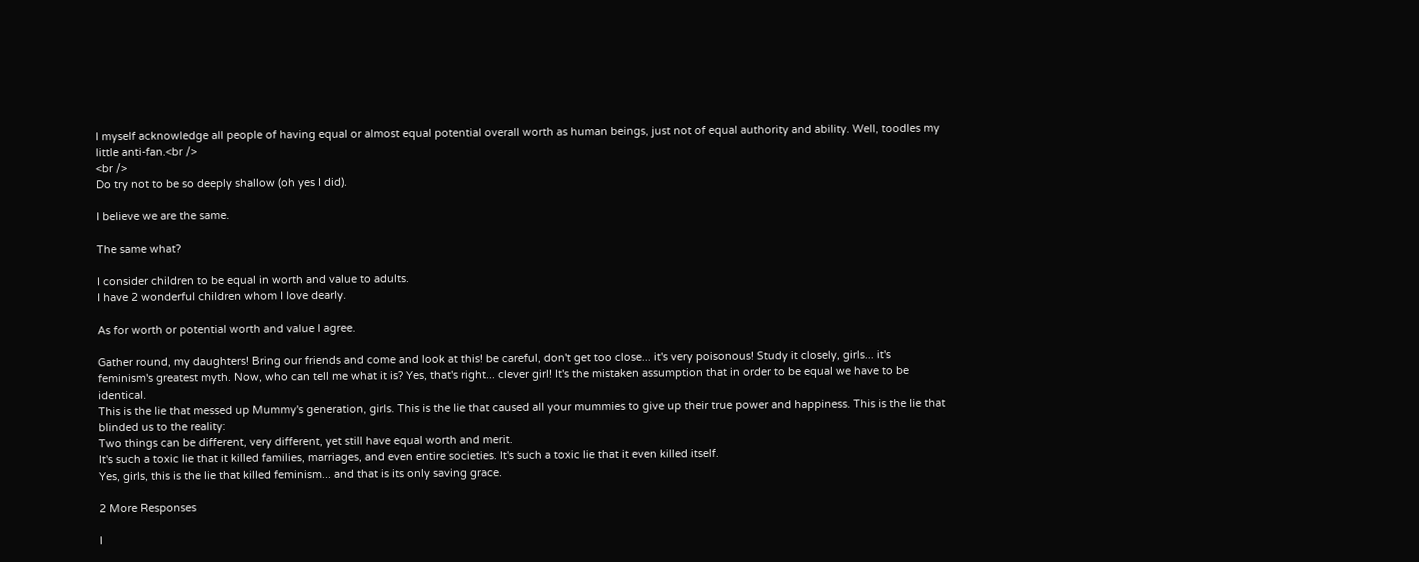I myself acknowledge all people of having equal or almost equal potential overall worth as human beings, just not of equal authority and ability. Well, toodles my little anti-fan.<br />
<br />
Do try not to be so deeply shallow (oh yes I did).

I believe we are the same.

The same what?

I consider children to be equal in worth and value to adults.
I have 2 wonderful children whom I love dearly.

As for worth or potential worth and value I agree.

Gather round, my daughters! Bring our friends and come and look at this! be careful, don't get too close... it's very poisonous! Study it closely, girls... it's feminism's greatest myth. Now, who can tell me what it is? Yes, that's right... clever girl! It's the mistaken assumption that in order to be equal we have to be identical.
This is the lie that messed up Mummy's generation, girls. This is the lie that caused all your mummies to give up their true power and happiness. This is the lie that blinded us to the reality:
Two things can be different, very different, yet still have equal worth and merit.
It's such a toxic lie that it killed families, marriages, and even entire societies. It's such a toxic lie that it even killed itself.
Yes, girls, this is the lie that killed feminism... and that is its only saving grace.

2 More Responses

I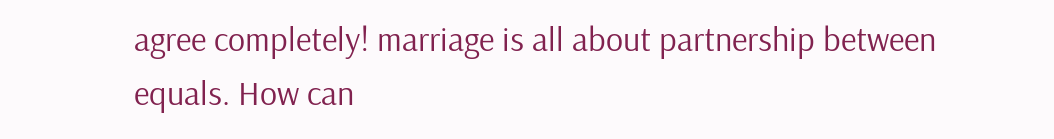agree completely! marriage is all about partnership between equals. How can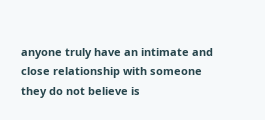anyone truly have an intimate and close relationship with someone they do not believe is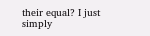their equal? I just simply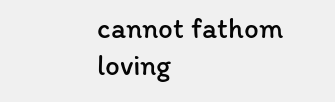cannot fathom loving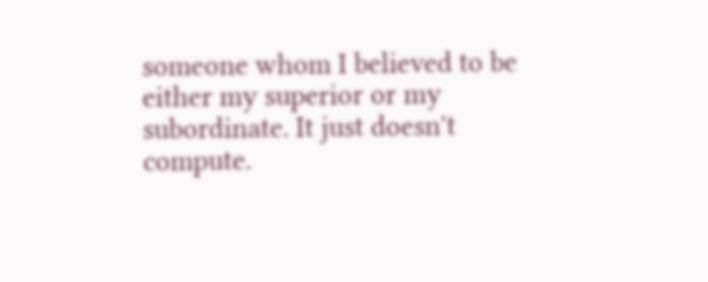someone whom I believed to be either my superior or my subordinate. It just doesn't compute.